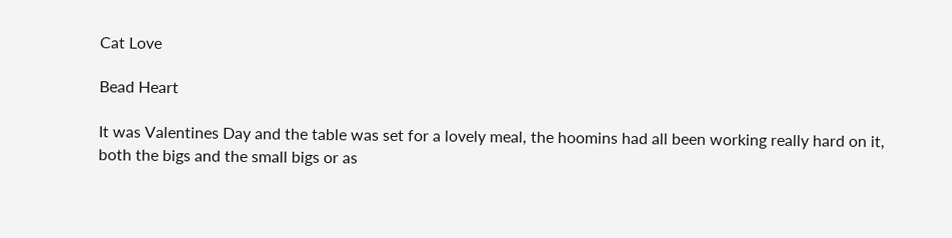Cat Love

Bead Heart

It was Valentines Day and the table was set for a lovely meal, the hoomins had all been working really hard on it, both the bigs and the small bigs or as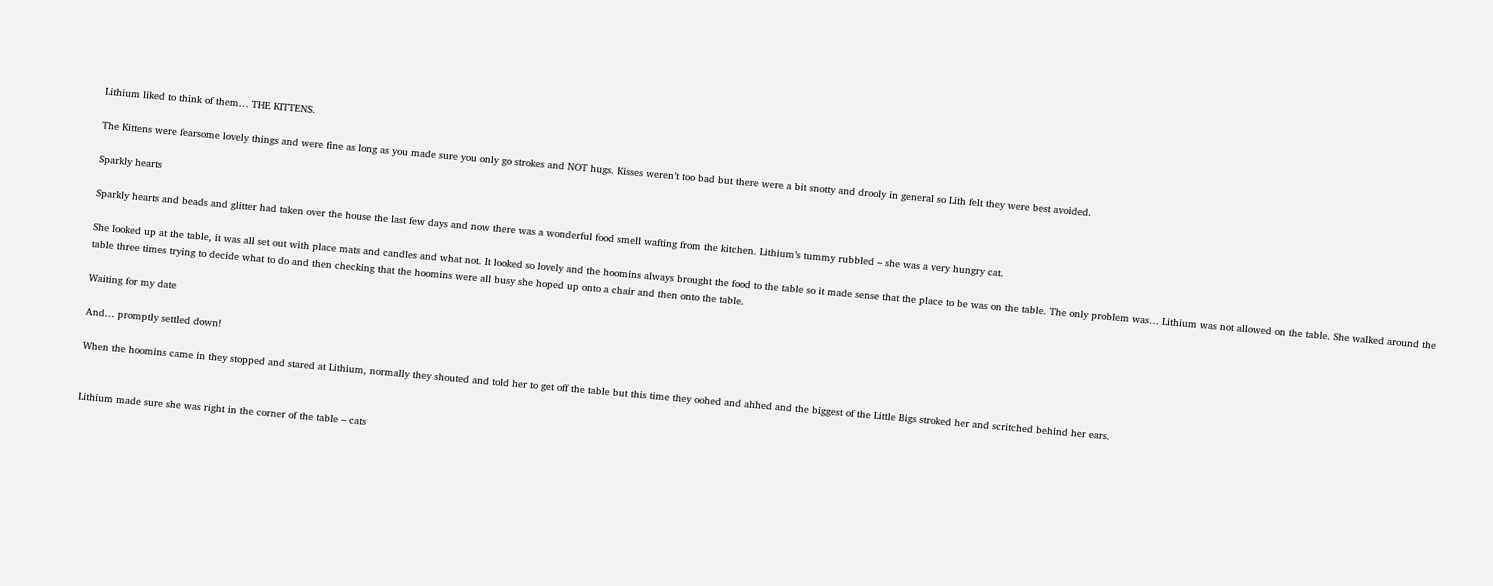Lithium liked to think of them… THE KITTENS.

The Kittens were fearsome lovely things and were fine as long as you made sure you only go strokes and NOT hugs. Kisses weren’t too bad but there were a bit snotty and drooly in general so Lith felt they were best avoided.

Sparkly hearts

Sparkly hearts and beads and glitter had taken over the house the last few days and now there was a wonderful food smell wafting from the kitchen. Lithium’s tummy rubbled – she was a very hungry cat.

She looked up at the table, it was all set out with place mats and candles and what not. It looked so lovely and the hoomins always brought the food to the table so it made sense that the place to be was on the table. The only problem was… Lithium was not allowed on the table. She walked around the table three times trying to decide what to do and then checking that the hoomins were all busy she hoped up onto a chair and then onto the table.

Waiting for my date

And… promptly settled down!

When the hoomins came in they stopped and stared at Lithium, normally they shouted and told her to get off the table but this time they oohed and ahhed and the biggest of the Little Bigs stroked her and scritched behind her ears.


Lithium made sure she was right in the corner of the table – cats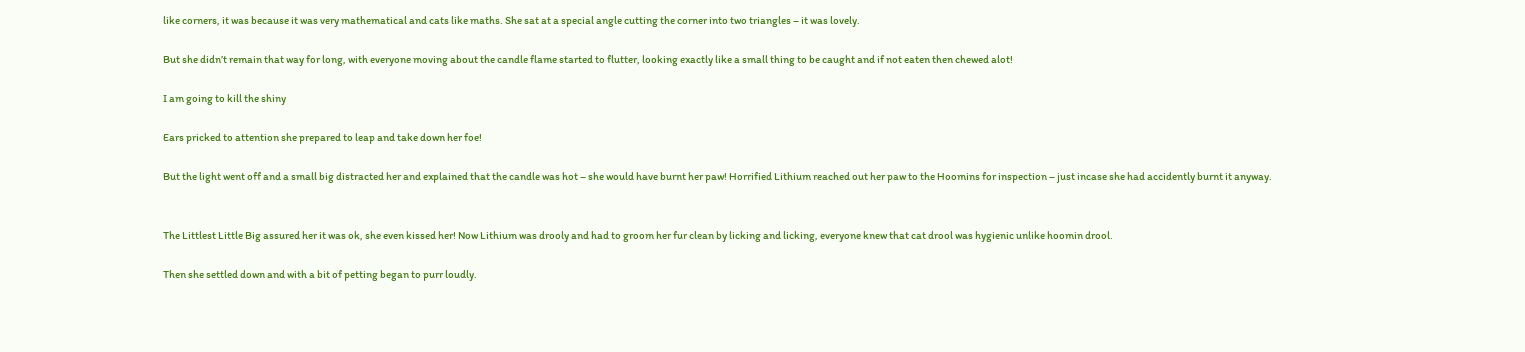like corners, it was because it was very mathematical and cats like maths. She sat at a special angle cutting the corner into two triangles – it was lovely.

But she didn’t remain that way for long, with everyone moving about the candle flame started to flutter, looking exactly like a small thing to be caught and if not eaten then chewed alot!

I am going to kill the shiny

Ears pricked to attention she prepared to leap and take down her foe!

But the light went off and a small big distracted her and explained that the candle was hot – she would have burnt her paw! Horrified Lithium reached out her paw to the Hoomins for inspection – just incase she had accidently burnt it anyway.


The Littlest Little Big assured her it was ok, she even kissed her! Now Lithium was drooly and had to groom her fur clean by licking and licking, everyone knew that cat drool was hygienic unlike hoomin drool.

Then she settled down and with a bit of petting began to purr loudly.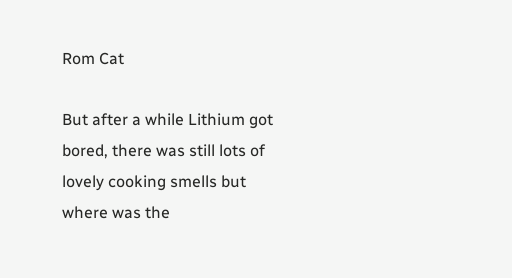Rom Cat

But after a while Lithium got bored, there was still lots of lovely cooking smells but where was the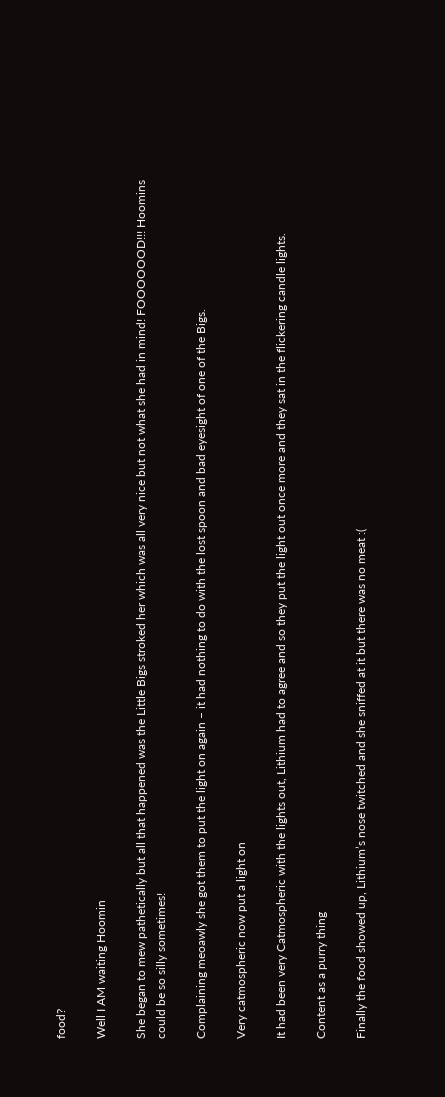food?

Well I AM waiting Hoomin

She began to mew pathetically but all that happened was the Little Bigs stroked her which was all very nice but not what she had in mind! FOOOOOOD!!! Hoomins could be so silly sometimes!

Complaining meoawly she got them to put the light on again – it had nothing to do with the lost spoon and bad eyesight of one of the Bigs.

Very catmospheric now put a light on

It had been very Catmospheric with the lights out, Lithium had to agree and so they put the light out once more and they sat in the flickering candle lights.

Content as a purry thing

Finally the food showed up, Lithium’s nose twitched and she sniffed at it but there was no meat :(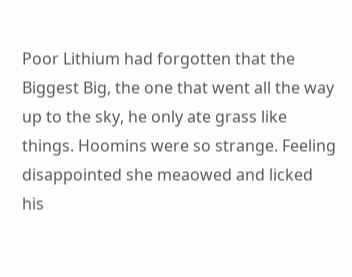Poor Lithium had forgotten that the Biggest Big, the one that went all the way up to the sky, he only ate grass like things. Hoomins were so strange. Feeling disappointed she meaowed and licked his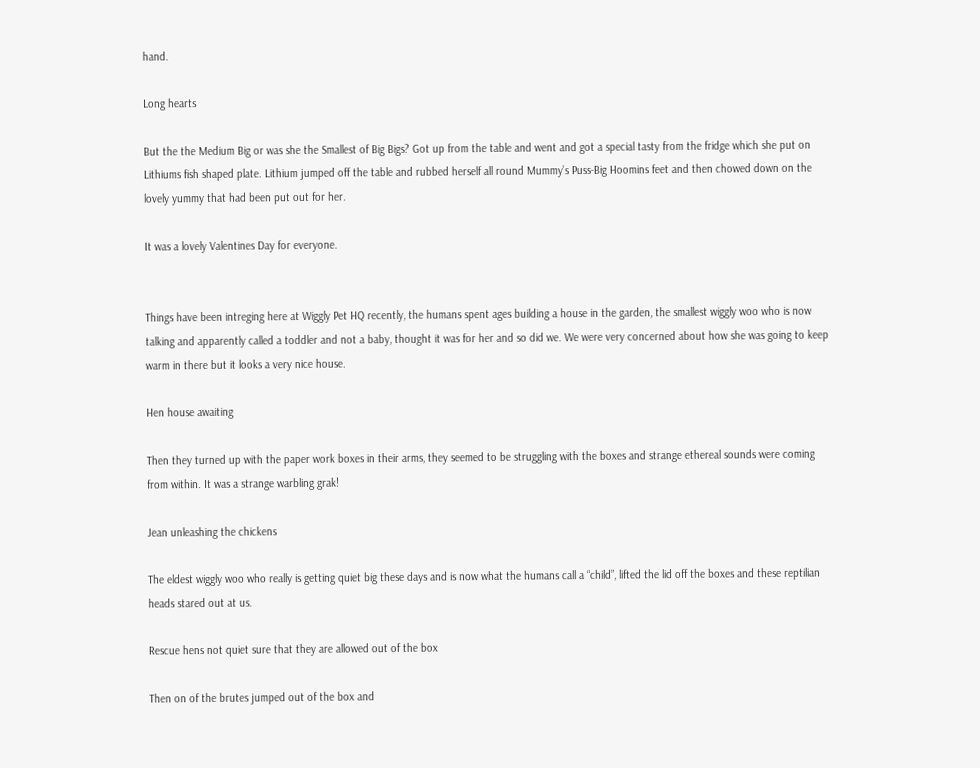hand.

Long hearts

But the the Medium Big or was she the Smallest of Big Bigs? Got up from the table and went and got a special tasty from the fridge which she put on Lithiums fish shaped plate. Lithium jumped off the table and rubbed herself all round Mummy’s Puss-Big Hoomins feet and then chowed down on the lovely yummy that had been put out for her.

It was a lovely Valentines Day for everyone.


Things have been intreging here at Wiggly Pet HQ recently, the humans spent ages building a house in the garden, the smallest wiggly woo who is now talking and apparently called a toddler and not a baby, thought it was for her and so did we. We were very concerned about how she was going to keep warm in there but it looks a very nice house.

Hen house awaiting

Then they turned up with the paper work boxes in their arms, they seemed to be struggling with the boxes and strange ethereal sounds were coming from within. It was a strange warbling grak!

Jean unleashing the chickens

The eldest wiggly woo who really is getting quiet big these days and is now what the humans call a “child”, lifted the lid off the boxes and these reptilian heads stared out at us.

Rescue hens not quiet sure that they are allowed out of the box

Then on of the brutes jumped out of the box and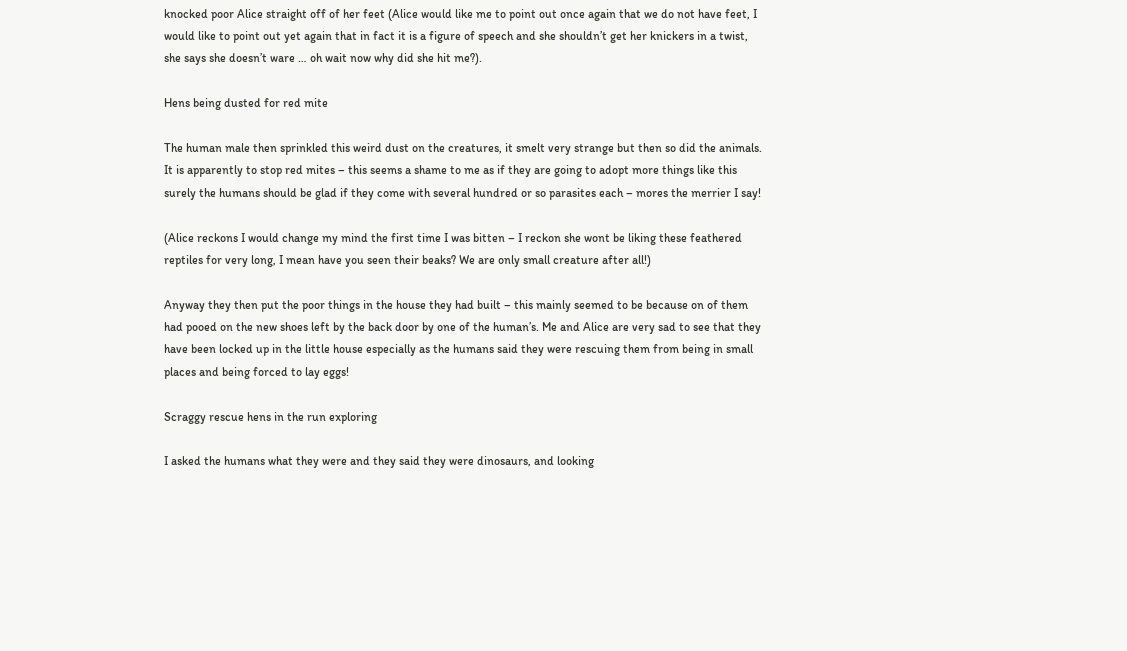knocked poor Alice straight off of her feet (Alice would like me to point out once again that we do not have feet, I would like to point out yet again that in fact it is a figure of speech and she shouldn’t get her knickers in a twist, she says she doesn’t ware … oh wait now why did she hit me?).

Hens being dusted for red mite

The human male then sprinkled this weird dust on the creatures, it smelt very strange but then so did the animals. It is apparently to stop red mites – this seems a shame to me as if they are going to adopt more things like this surely the humans should be glad if they come with several hundred or so parasites each – mores the merrier I say!

(Alice reckons I would change my mind the first time I was bitten – I reckon she wont be liking these feathered reptiles for very long, I mean have you seen their beaks? We are only small creature after all!)

Anyway they then put the poor things in the house they had built – this mainly seemed to be because on of them had pooed on the new shoes left by the back door by one of the human’s. Me and Alice are very sad to see that they have been locked up in the little house especially as the humans said they were rescuing them from being in small places and being forced to lay eggs!

Scraggy rescue hens in the run exploring

I asked the humans what they were and they said they were dinosaurs, and looking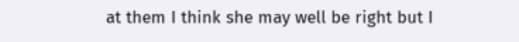at them I think she may well be right but I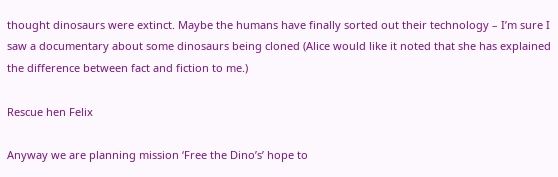thought dinosaurs were extinct. Maybe the humans have finally sorted out their technology – I’m sure I saw a documentary about some dinosaurs being cloned (Alice would like it noted that she has explained the difference between fact and fiction to me.)

Rescue hen Felix

Anyway we are planning mission ‘Free the Dino’s’ hope to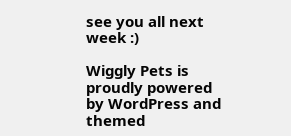see you all next week :)

Wiggly Pets is proudly powered by WordPress and themed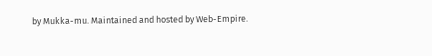by Mukka-mu. Maintained and hosted by Web-Empire.